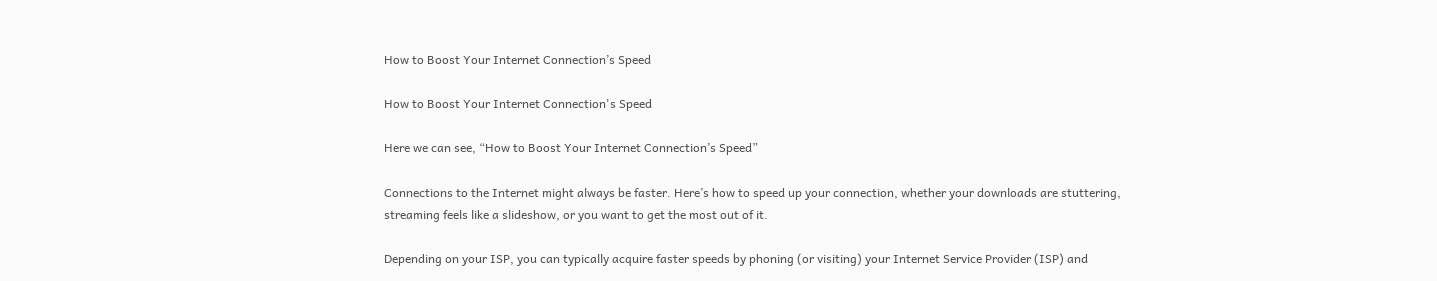How to Boost Your Internet Connection’s Speed

How to Boost Your Internet Connection's Speed

Here we can see, “How to Boost Your Internet Connection’s Speed”

Connections to the Internet might always be faster. Here’s how to speed up your connection, whether your downloads are stuttering, streaming feels like a slideshow, or you want to get the most out of it.

Depending on your ISP, you can typically acquire faster speeds by phoning (or visiting) your Internet Service Provider (ISP) and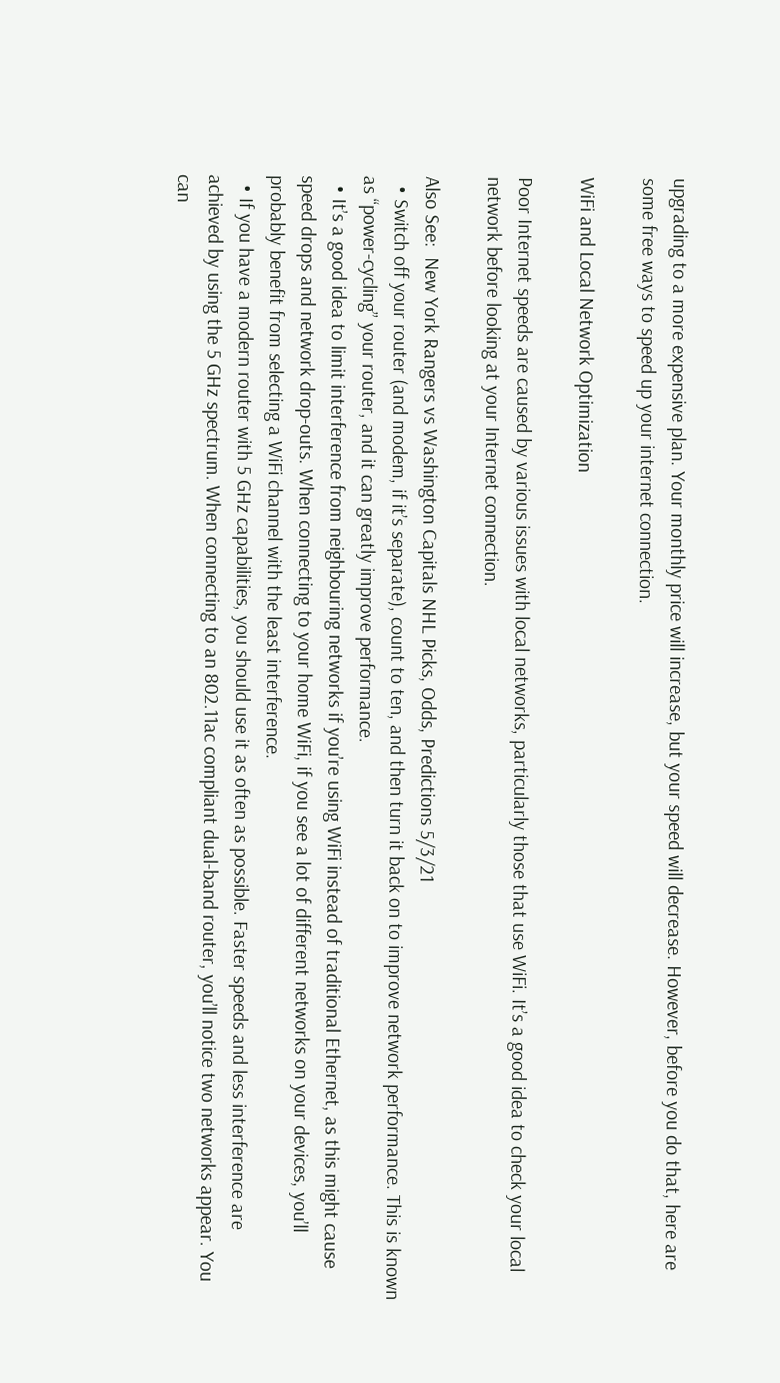upgrading to a more expensive plan. Your monthly price will increase, but your speed will decrease. However, before you do that, here are some free ways to speed up your internet connection.

WiFi and Local Network Optimization

Poor Internet speeds are caused by various issues with local networks, particularly those that use WiFi. It’s a good idea to check your local network before looking at your Internet connection.

Also See:  New York Rangers vs Washington Capitals NHL Picks, Odds, Predictions 5/3/21
  • Switch off your router (and modem, if it’s separate), count to ten, and then turn it back on to improve network performance. This is known as “power-cycling” your router, and it can greatly improve performance.
  • It’s a good idea to limit interference from neighbouring networks if you’re using WiFi instead of traditional Ethernet, as this might cause speed drops and network drop-outs. When connecting to your home WiFi, if you see a lot of different networks on your devices, you’ll probably benefit from selecting a WiFi channel with the least interference.
  • If you have a modern router with 5 GHz capabilities, you should use it as often as possible. Faster speeds and less interference are achieved by using the 5 GHz spectrum. When connecting to an 802.11ac compliant dual-band router, you’ll notice two networks appear. You can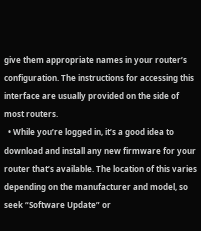give them appropriate names in your router’s configuration. The instructions for accessing this interface are usually provided on the side of most routers.
  • While you’re logged in, it’s a good idea to download and install any new firmware for your router that’s available. The location of this varies depending on the manufacturer and model, so seek “Software Update” or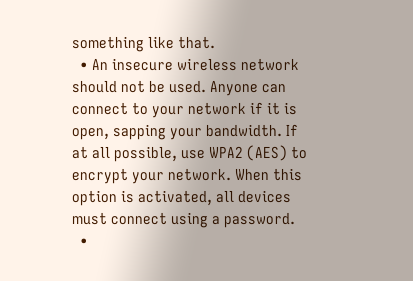something like that.
  • An insecure wireless network should not be used. Anyone can connect to your network if it is open, sapping your bandwidth. If at all possible, use WPA2 (AES) to encrypt your network. When this option is activated, all devices must connect using a password.
  •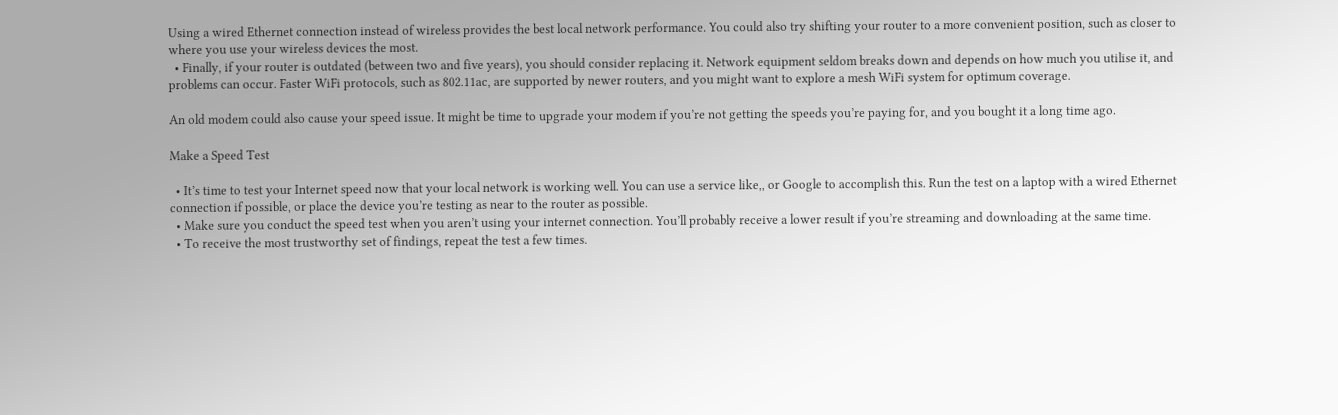Using a wired Ethernet connection instead of wireless provides the best local network performance. You could also try shifting your router to a more convenient position, such as closer to where you use your wireless devices the most.
  • Finally, if your router is outdated (between two and five years), you should consider replacing it. Network equipment seldom breaks down and depends on how much you utilise it, and problems can occur. Faster WiFi protocols, such as 802.11ac, are supported by newer routers, and you might want to explore a mesh WiFi system for optimum coverage.

An old modem could also cause your speed issue. It might be time to upgrade your modem if you’re not getting the speeds you’re paying for, and you bought it a long time ago.

Make a Speed Test

  • It’s time to test your Internet speed now that your local network is working well. You can use a service like,, or Google to accomplish this. Run the test on a laptop with a wired Ethernet connection if possible, or place the device you’re testing as near to the router as possible.
  • Make sure you conduct the speed test when you aren’t using your internet connection. You’ll probably receive a lower result if you’re streaming and downloading at the same time.
  • To receive the most trustworthy set of findings, repeat the test a few times.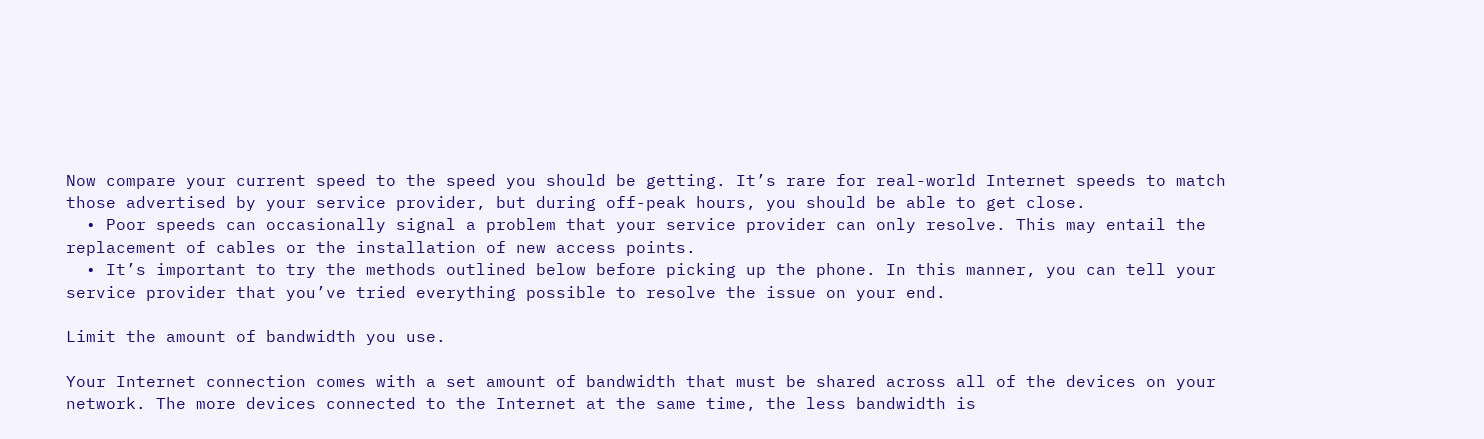Now compare your current speed to the speed you should be getting. It’s rare for real-world Internet speeds to match those advertised by your service provider, but during off-peak hours, you should be able to get close.
  • Poor speeds can occasionally signal a problem that your service provider can only resolve. This may entail the replacement of cables or the installation of new access points.
  • It’s important to try the methods outlined below before picking up the phone. In this manner, you can tell your service provider that you’ve tried everything possible to resolve the issue on your end.

Limit the amount of bandwidth you use.

Your Internet connection comes with a set amount of bandwidth that must be shared across all of the devices on your network. The more devices connected to the Internet at the same time, the less bandwidth is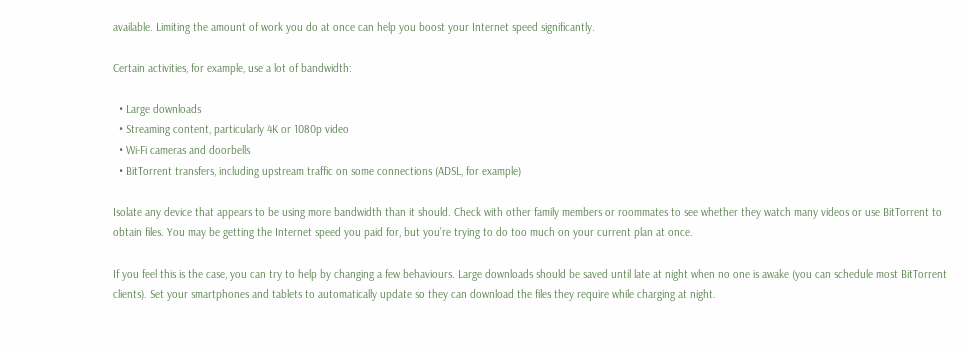available. Limiting the amount of work you do at once can help you boost your Internet speed significantly.

Certain activities, for example, use a lot of bandwidth:

  • Large downloads
  • Streaming content, particularly 4K or 1080p video
  • Wi-Fi cameras and doorbells
  • BitTorrent transfers, including upstream traffic on some connections (ADSL, for example)

Isolate any device that appears to be using more bandwidth than it should. Check with other family members or roommates to see whether they watch many videos or use BitTorrent to obtain files. You may be getting the Internet speed you paid for, but you’re trying to do too much on your current plan at once.

If you feel this is the case, you can try to help by changing a few behaviours. Large downloads should be saved until late at night when no one is awake (you can schedule most BitTorrent clients). Set your smartphones and tablets to automatically update so they can download the files they require while charging at night.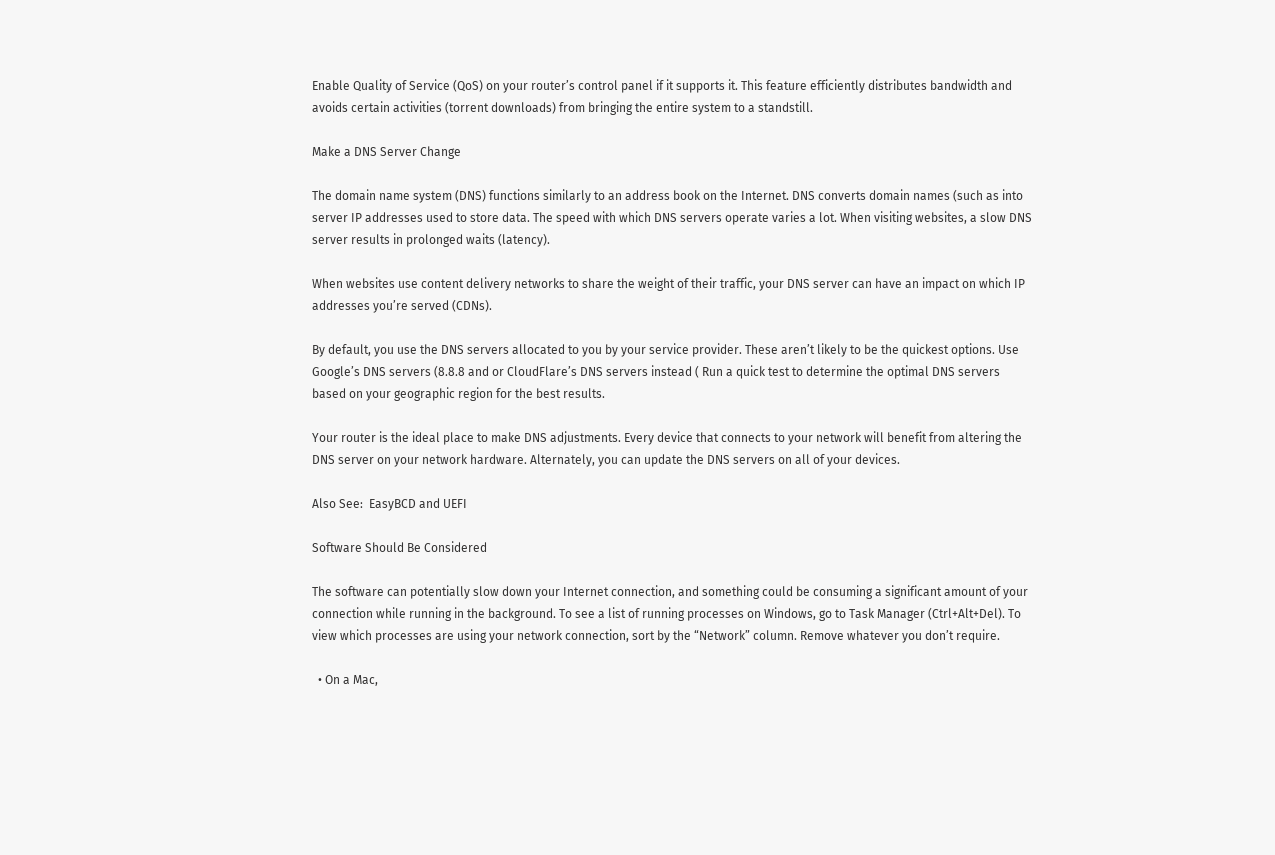Enable Quality of Service (QoS) on your router’s control panel if it supports it. This feature efficiently distributes bandwidth and avoids certain activities (torrent downloads) from bringing the entire system to a standstill.

Make a DNS Server Change

The domain name system (DNS) functions similarly to an address book on the Internet. DNS converts domain names (such as into server IP addresses used to store data. The speed with which DNS servers operate varies a lot. When visiting websites, a slow DNS server results in prolonged waits (latency).

When websites use content delivery networks to share the weight of their traffic, your DNS server can have an impact on which IP addresses you’re served (CDNs).

By default, you use the DNS servers allocated to you by your service provider. These aren’t likely to be the quickest options. Use Google’s DNS servers (8.8.8 and or CloudFlare’s DNS servers instead ( Run a quick test to determine the optimal DNS servers based on your geographic region for the best results.

Your router is the ideal place to make DNS adjustments. Every device that connects to your network will benefit from altering the DNS server on your network hardware. Alternately, you can update the DNS servers on all of your devices.

Also See:  EasyBCD and UEFI

Software Should Be Considered

The software can potentially slow down your Internet connection, and something could be consuming a significant amount of your connection while running in the background. To see a list of running processes on Windows, go to Task Manager (Ctrl+Alt+Del). To view which processes are using your network connection, sort by the “Network” column. Remove whatever you don’t require.

  • On a Mac,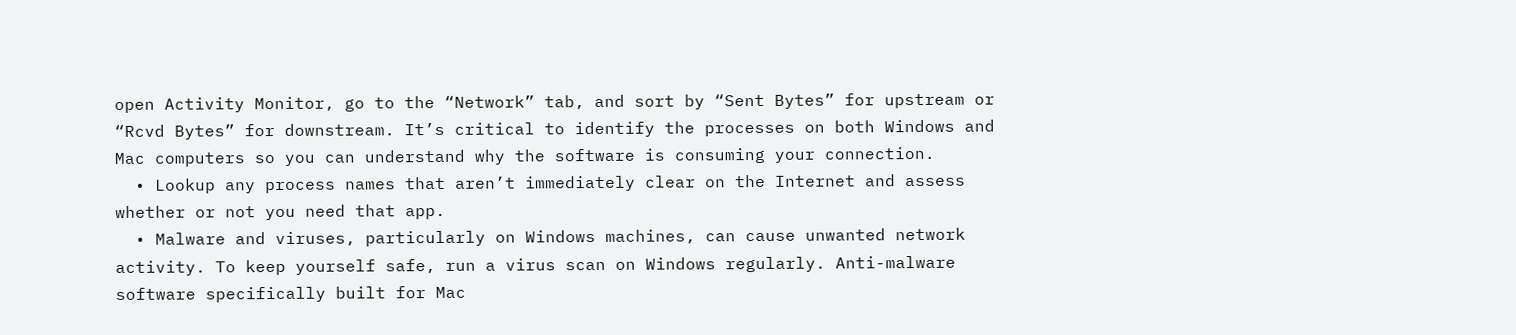open Activity Monitor, go to the “Network” tab, and sort by “Sent Bytes” for upstream or “Rcvd Bytes” for downstream. It’s critical to identify the processes on both Windows and Mac computers so you can understand why the software is consuming your connection.
  • Lookup any process names that aren’t immediately clear on the Internet and assess whether or not you need that app.
  • Malware and viruses, particularly on Windows machines, can cause unwanted network activity. To keep yourself safe, run a virus scan on Windows regularly. Anti-malware software specifically built for Mac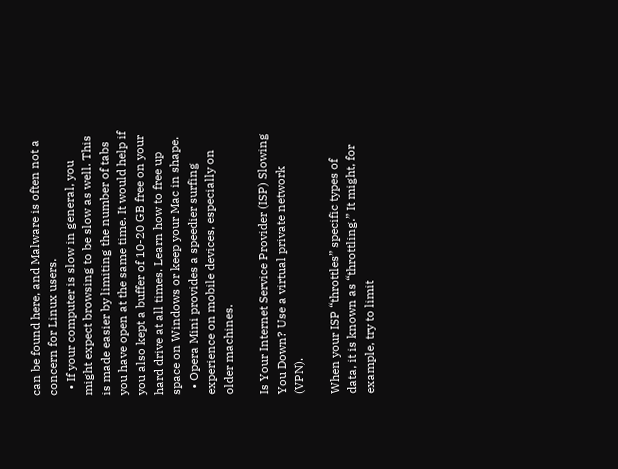can be found here, and Malware is often not a concern for Linux users.
  • If your computer is slow in general, you might expect browsing to be slow as well. This is made easier by limiting the number of tabs you have open at the same time. It would help if you also kept a buffer of 10-20 GB free on your hard drive at all times. Learn how to free up space on Windows or keep your Mac in shape.
  • Opera Mini provides a speedier surfing experience on mobile devices, especially on older machines.

Is Your Internet Service Provider (ISP) Slowing You Down? Use a virtual private network (VPN).

When your ISP “throttles” specific types of data, it is known as “throttling.” It might, for example, try to limit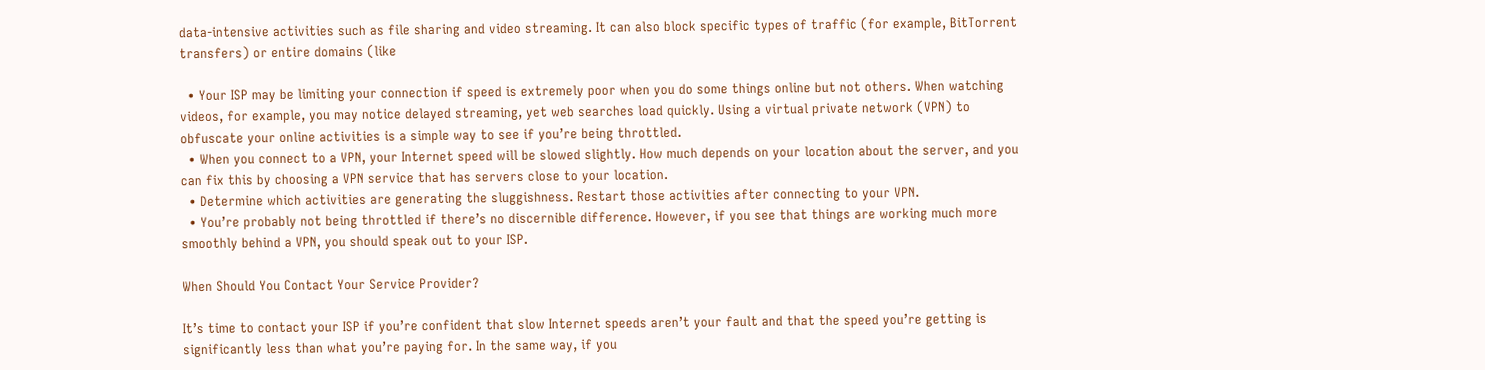data-intensive activities such as file sharing and video streaming. It can also block specific types of traffic (for example, BitTorrent transfers) or entire domains (like

  • Your ISP may be limiting your connection if speed is extremely poor when you do some things online but not others. When watching videos, for example, you may notice delayed streaming, yet web searches load quickly. Using a virtual private network (VPN) to obfuscate your online activities is a simple way to see if you’re being throttled.
  • When you connect to a VPN, your Internet speed will be slowed slightly. How much depends on your location about the server, and you can fix this by choosing a VPN service that has servers close to your location.
  • Determine which activities are generating the sluggishness. Restart those activities after connecting to your VPN.
  • You’re probably not being throttled if there’s no discernible difference. However, if you see that things are working much more smoothly behind a VPN, you should speak out to your ISP.

When Should You Contact Your Service Provider?

It’s time to contact your ISP if you’re confident that slow Internet speeds aren’t your fault and that the speed you’re getting is significantly less than what you’re paying for. In the same way, if you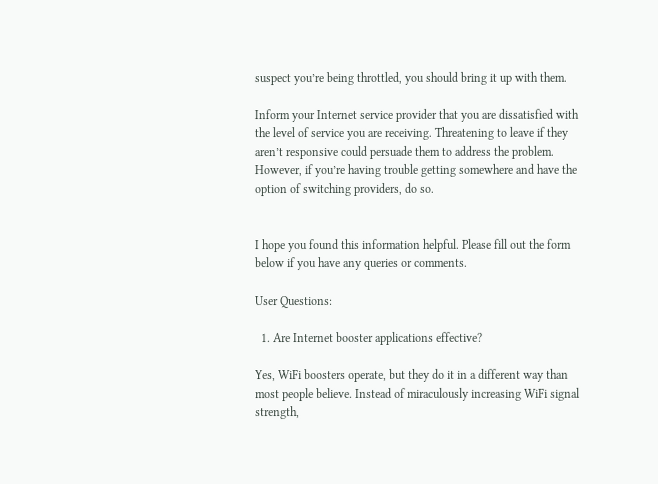suspect you’re being throttled, you should bring it up with them.

Inform your Internet service provider that you are dissatisfied with the level of service you are receiving. Threatening to leave if they aren’t responsive could persuade them to address the problem. However, if you’re having trouble getting somewhere and have the option of switching providers, do so.


I hope you found this information helpful. Please fill out the form below if you have any queries or comments.

User Questions:

  1. Are Internet booster applications effective?

Yes, WiFi boosters operate, but they do it in a different way than most people believe. Instead of miraculously increasing WiFi signal strength,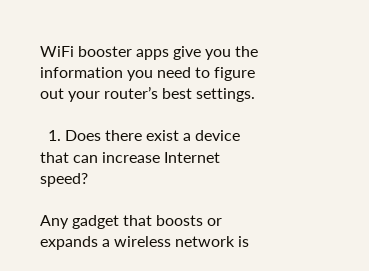WiFi booster apps give you the information you need to figure out your router’s best settings.

  1. Does there exist a device that can increase Internet speed?

Any gadget that boosts or expands a wireless network is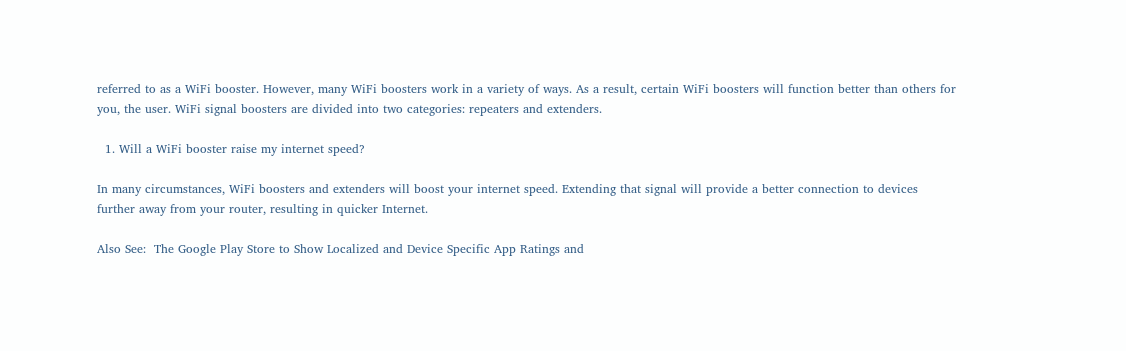referred to as a WiFi booster. However, many WiFi boosters work in a variety of ways. As a result, certain WiFi boosters will function better than others for you, the user. WiFi signal boosters are divided into two categories: repeaters and extenders.

  1. Will a WiFi booster raise my internet speed?

In many circumstances, WiFi boosters and extenders will boost your internet speed. Extending that signal will provide a better connection to devices further away from your router, resulting in quicker Internet.

Also See:  The Google Play Store to Show Localized and Device Specific App Ratings and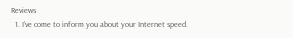Reviews
  1. I’ve come to inform you about your Internet speed.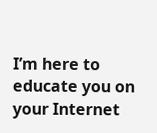I’m here to educate you on your Internet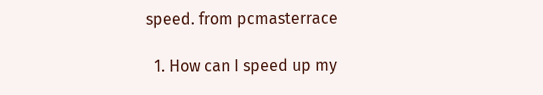speed. from pcmasterrace

  1. How can I speed up my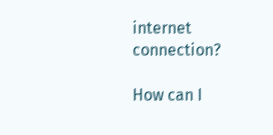internet connection?

How can I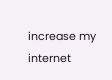increase my internet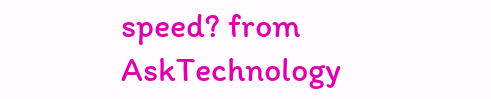speed? from AskTechnology